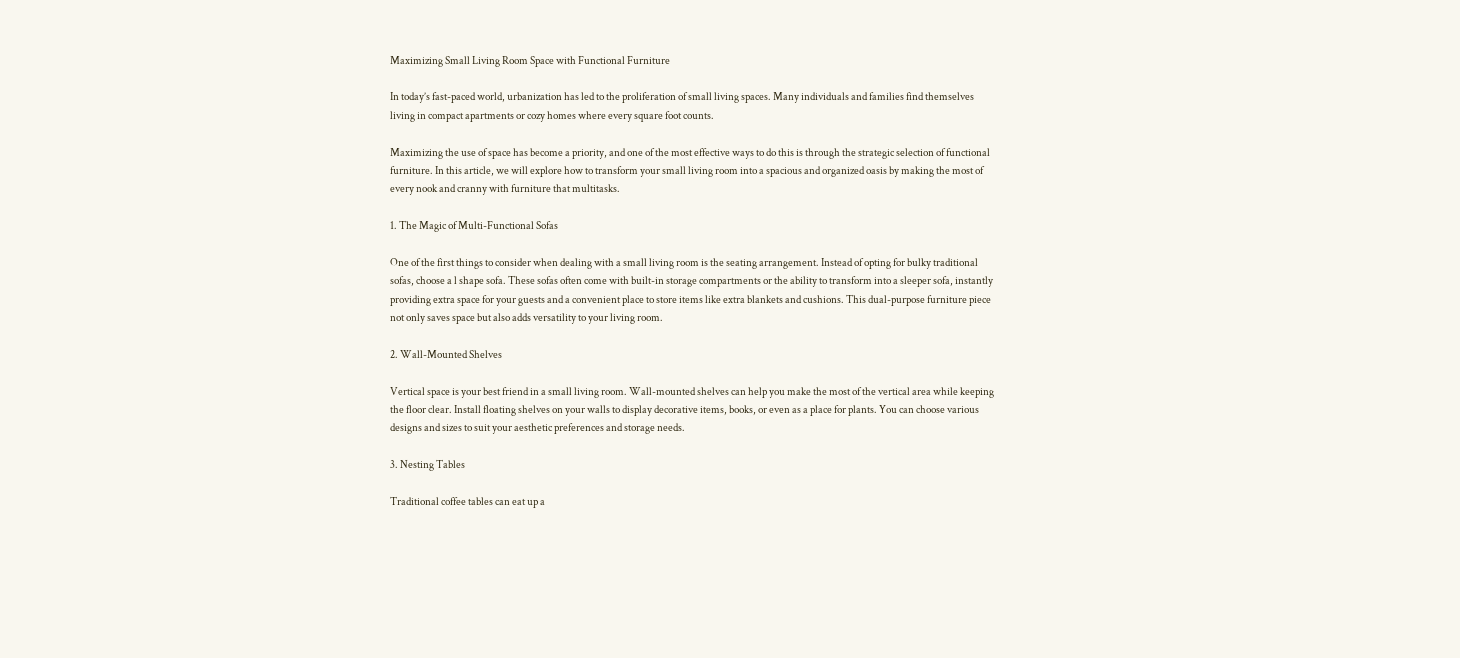Maximizing Small Living Room Space with Functional Furniture

In today’s fast-paced world, urbanization has led to the proliferation of small living spaces. Many individuals and families find themselves living in compact apartments or cozy homes where every square foot counts.

Maximizing the use of space has become a priority, and one of the most effective ways to do this is through the strategic selection of functional furniture. In this article, we will explore how to transform your small living room into a spacious and organized oasis by making the most of every nook and cranny with furniture that multitasks.

1. The Magic of Multi-Functional Sofas

One of the first things to consider when dealing with a small living room is the seating arrangement. Instead of opting for bulky traditional sofas, choose a l shape sofa. These sofas often come with built-in storage compartments or the ability to transform into a sleeper sofa, instantly providing extra space for your guests and a convenient place to store items like extra blankets and cushions. This dual-purpose furniture piece not only saves space but also adds versatility to your living room.

2. Wall-Mounted Shelves

Vertical space is your best friend in a small living room. Wall-mounted shelves can help you make the most of the vertical area while keeping the floor clear. Install floating shelves on your walls to display decorative items, books, or even as a place for plants. You can choose various designs and sizes to suit your aesthetic preferences and storage needs.

3. Nesting Tables

Traditional coffee tables can eat up a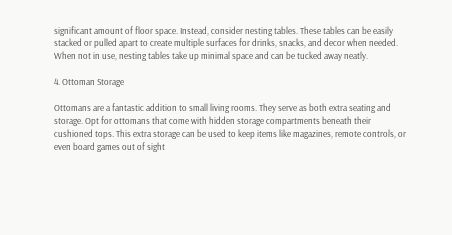significant amount of floor space. Instead, consider nesting tables. These tables can be easily stacked or pulled apart to create multiple surfaces for drinks, snacks, and decor when needed. When not in use, nesting tables take up minimal space and can be tucked away neatly.

4. Ottoman Storage

Ottomans are a fantastic addition to small living rooms. They serve as both extra seating and storage. Opt for ottomans that come with hidden storage compartments beneath their cushioned tops. This extra storage can be used to keep items like magazines, remote controls, or even board games out of sight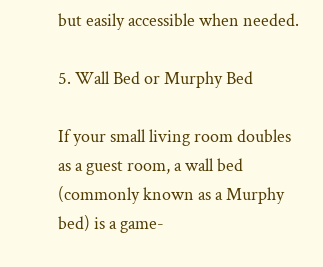but easily accessible when needed.

5. Wall Bed or Murphy Bed

If your small living room doubles as a guest room, a wall bed (commonly known as a Murphy bed) is a game-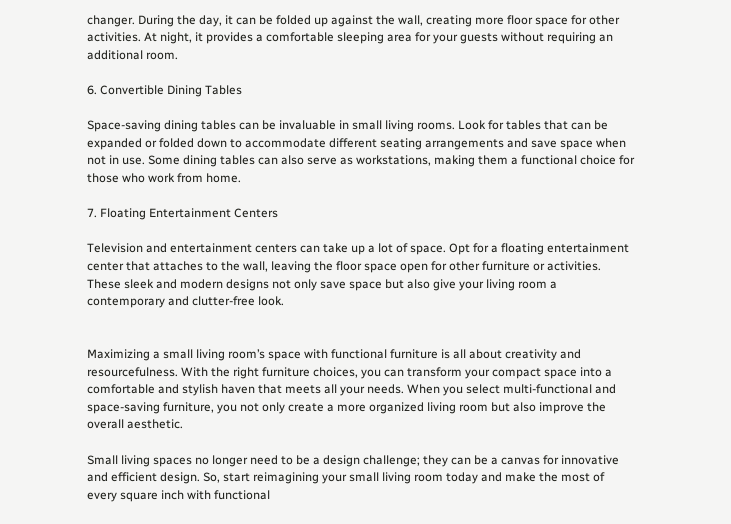changer. During the day, it can be folded up against the wall, creating more floor space for other activities. At night, it provides a comfortable sleeping area for your guests without requiring an additional room.

6. Convertible Dining Tables

Space-saving dining tables can be invaluable in small living rooms. Look for tables that can be expanded or folded down to accommodate different seating arrangements and save space when not in use. Some dining tables can also serve as workstations, making them a functional choice for those who work from home.

7. Floating Entertainment Centers

Television and entertainment centers can take up a lot of space. Opt for a floating entertainment center that attaches to the wall, leaving the floor space open for other furniture or activities. These sleek and modern designs not only save space but also give your living room a contemporary and clutter-free look.


Maximizing a small living room’s space with functional furniture is all about creativity and resourcefulness. With the right furniture choices, you can transform your compact space into a comfortable and stylish haven that meets all your needs. When you select multi-functional and space-saving furniture, you not only create a more organized living room but also improve the overall aesthetic.

Small living spaces no longer need to be a design challenge; they can be a canvas for innovative and efficient design. So, start reimagining your small living room today and make the most of every square inch with functional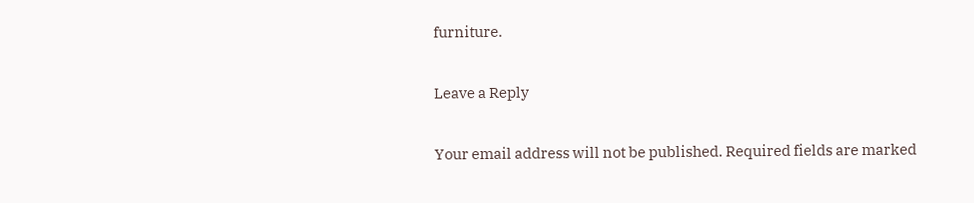furniture.

Leave a Reply

Your email address will not be published. Required fields are marked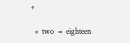*

  ×  two  =  eighteen